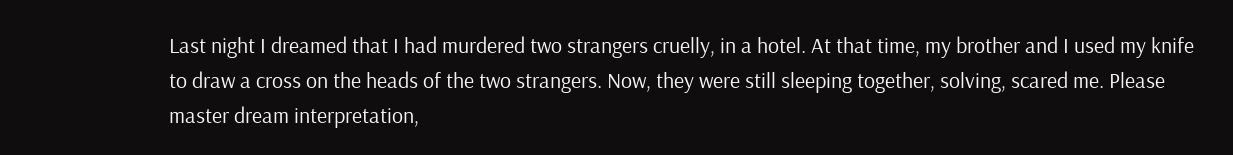Last night I dreamed that I had murdered two strangers cruelly, in a hotel. At that time, my brother and I used my knife to draw a cross on the heads of the two strangers. Now, they were still sleeping together, solving, scared me. Please master dream interpretation,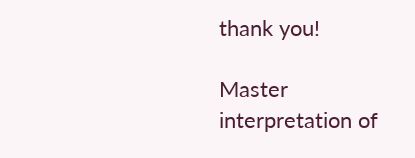thank you!

Master interpretation of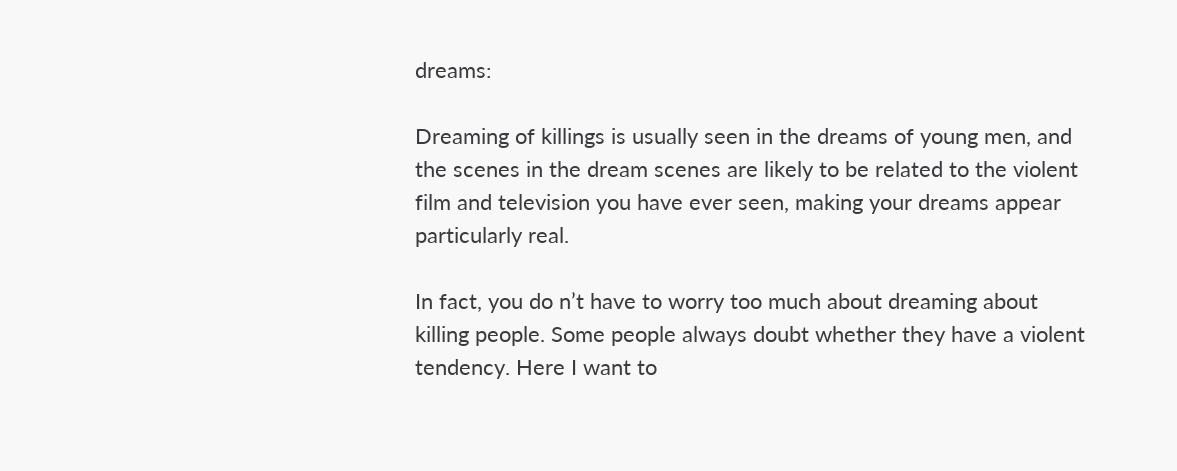dreams:

Dreaming of killings is usually seen in the dreams of young men, and the scenes in the dream scenes are likely to be related to the violent film and television you have ever seen, making your dreams appear particularly real.

In fact, you do n’t have to worry too much about dreaming about killing people. Some people always doubt whether they have a violent tendency. Here I want to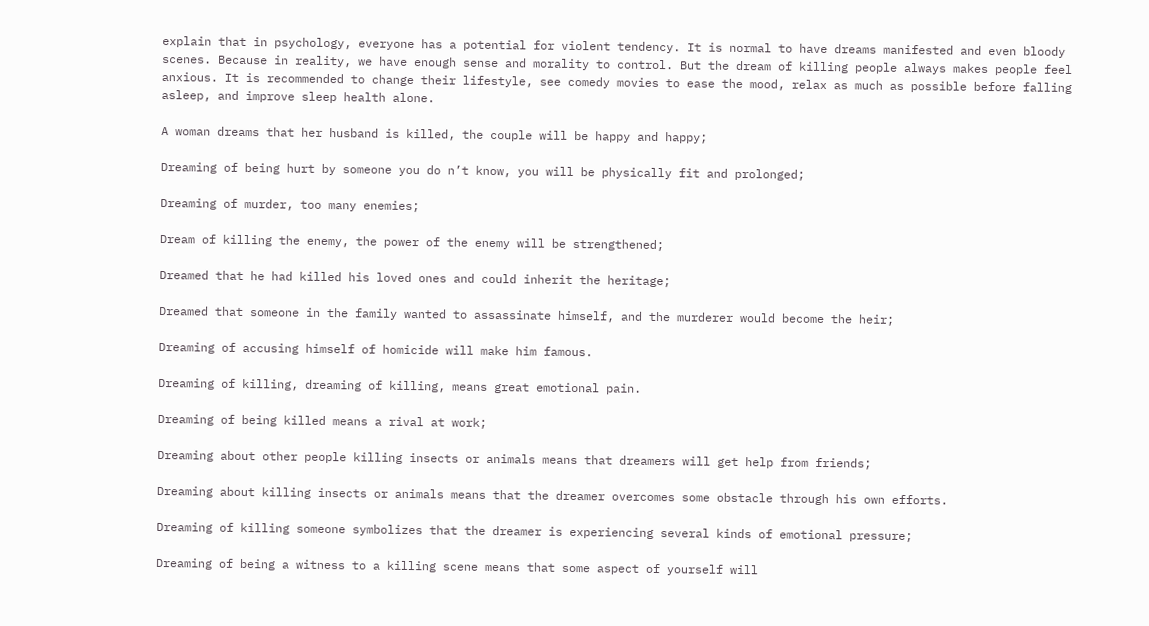explain that in psychology, everyone has a potential for violent tendency. It is normal to have dreams manifested and even bloody scenes. Because in reality, we have enough sense and morality to control. But the dream of killing people always makes people feel anxious. It is recommended to change their lifestyle, see comedy movies to ease the mood, relax as much as possible before falling asleep, and improve sleep health alone.

A woman dreams that her husband is killed, the couple will be happy and happy;

Dreaming of being hurt by someone you do n’t know, you will be physically fit and prolonged;

Dreaming of murder, too many enemies;

Dream of killing the enemy, the power of the enemy will be strengthened;

Dreamed that he had killed his loved ones and could inherit the heritage;

Dreamed that someone in the family wanted to assassinate himself, and the murderer would become the heir;

Dreaming of accusing himself of homicide will make him famous.

Dreaming of killing, dreaming of killing, means great emotional pain.

Dreaming of being killed means a rival at work;

Dreaming about other people killing insects or animals means that dreamers will get help from friends;

Dreaming about killing insects or animals means that the dreamer overcomes some obstacle through his own efforts.

Dreaming of killing someone symbolizes that the dreamer is experiencing several kinds of emotional pressure;

Dreaming of being a witness to a killing scene means that some aspect of yourself will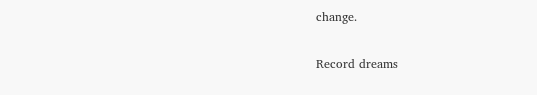change.

Record dreams